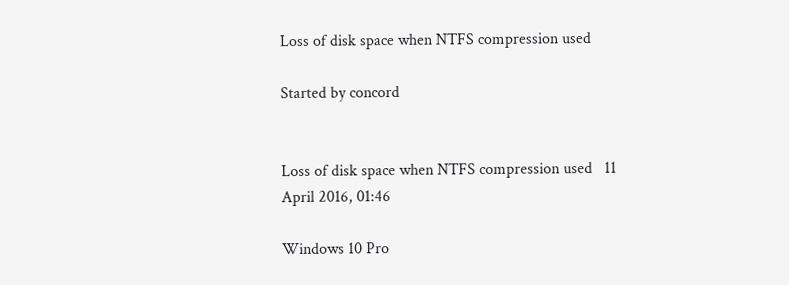Loss of disk space when NTFS compression used

Started by concord


Loss of disk space when NTFS compression used   11 April 2016, 01:46

Windows 10 Pro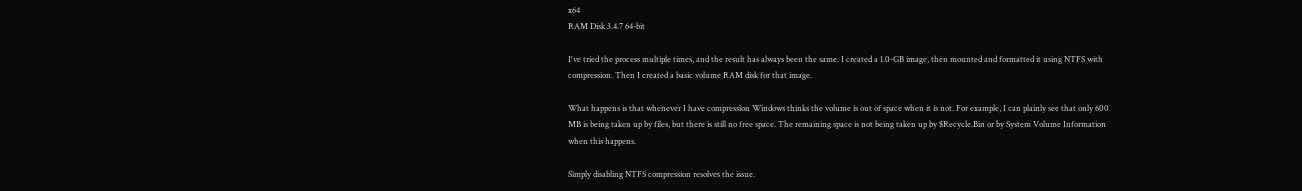x64
RAM Disk 3.4.7 64-bit

I've tried the process multiple times, and the result has always been the same. I created a 1.0-GB image, then mounted and formatted it using NTFS with compression. Then I created a basic volume RAM disk for that image.

What happens is that whenever I have compression Windows thinks the volume is out of space when it is not. For example, I can plainly see that only 600 MB is being taken up by files, but there is still no free space. The remaining space is not being taken up by $Recycle.Bin or by System Volume Information when this happens.

Simply disabling NTFS compression resolves the issue.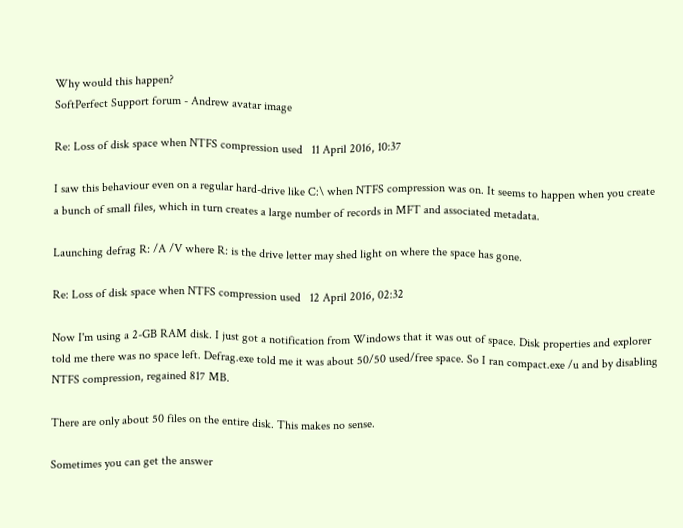Why would this happen?
SoftPerfect Support forum - Andrew avatar image

Re: Loss of disk space when NTFS compression used   11 April 2016, 10:37

I saw this behaviour even on a regular hard-drive like C:\ when NTFS compression was on. It seems to happen when you create a bunch of small files, which in turn creates a large number of records in MFT and associated metadata.

Launching defrag R: /A /V where R: is the drive letter may shed light on where the space has gone.

Re: Loss of disk space when NTFS compression used   12 April 2016, 02:32

Now I'm using a 2-GB RAM disk. I just got a notification from Windows that it was out of space. Disk properties and explorer told me there was no space left. Defrag.exe told me it was about 50/50 used/free space. So I ran compact.exe /u and by disabling NTFS compression, regained 817 MB.

There are only about 50 files on the entire disk. This makes no sense.

Sometimes you can get the answer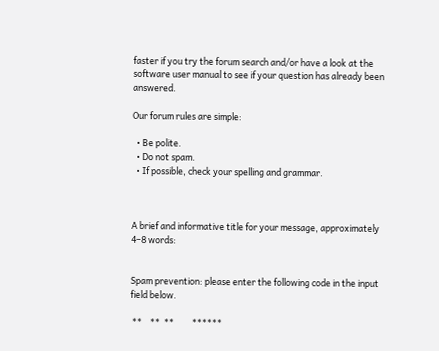faster if you try the forum search and/or have a look at the software user manual to see if your question has already been answered.

Our forum rules are simple:

  • Be polite.
  • Do not spam.
  • If possible, check your spelling and grammar.



A brief and informative title for your message, approximately 4–8 words:


Spam prevention: please enter the following code in the input field below.

 **    **  **         ******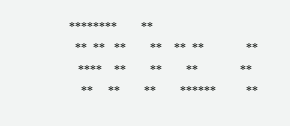********        **
  **  **   **        **    **  **              **
   ****    **        **        **              **
    **     **        **        ******          **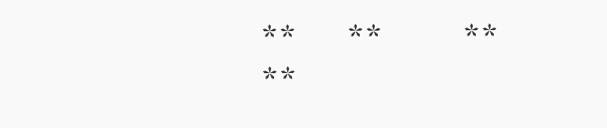**     **        **        **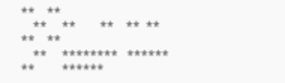**    **
    **     **        **    **  **        **    **
    **     ********   ******   **         ******